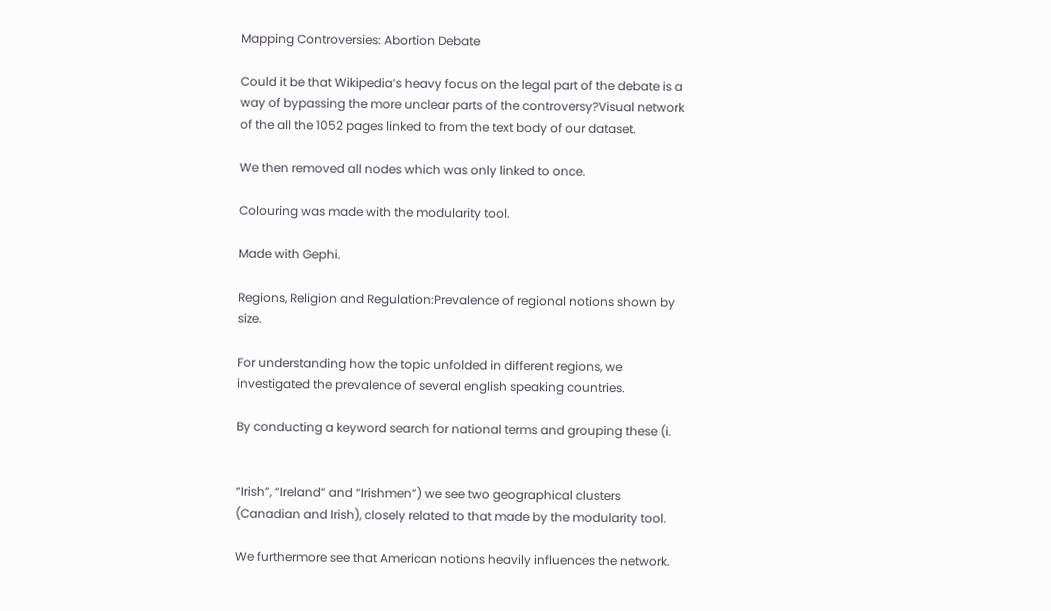Mapping Controversies: Abortion Debate

Could it be that Wikipedia’s heavy focus on the legal part of the debate is a way of bypassing the more unclear parts of the controversy?Visual network of the all the 1052 pages linked to from the text body of our dataset.

We then removed all nodes which was only linked to once.

Colouring was made with the modularity tool.

Made with Gephi.

Regions, Religion and Regulation:Prevalence of regional notions shown by size.

For understanding how the topic unfolded in different regions, we investigated the prevalence of several english speaking countries.

By conducting a keyword search for national terms and grouping these (i.


“Irish”, “Ireland” and “Irishmen”) we see two geographical clusters (Canadian and Irish), closely related to that made by the modularity tool.

We furthermore see that American notions heavily influences the network.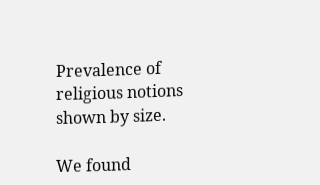Prevalence of religious notions shown by size.

We found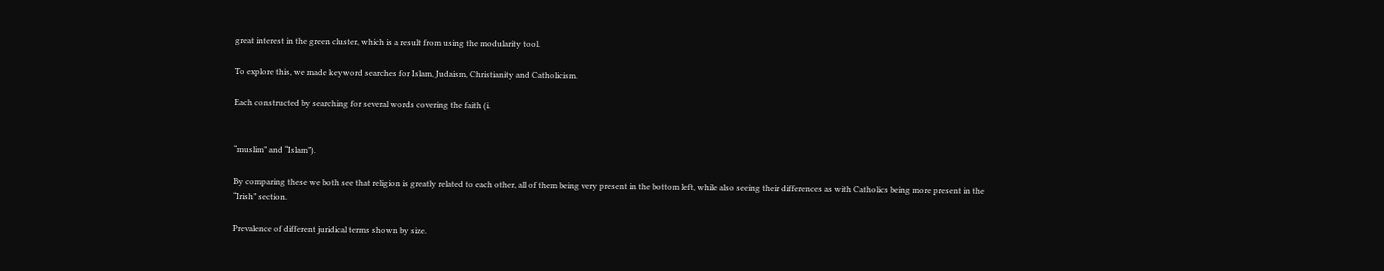great interest in the green cluster, which is a result from using the modularity tool.

To explore this, we made keyword searches for Islam, Judaism, Christianity and Catholicism.

Each constructed by searching for several words covering the faith (i.


“muslim” and “Islam”).

By comparing these we both see that religion is greatly related to each other, all of them being very present in the bottom left, while also seeing their differences as with Catholics being more present in the “Irish” section.

Prevalence of different juridical terms shown by size.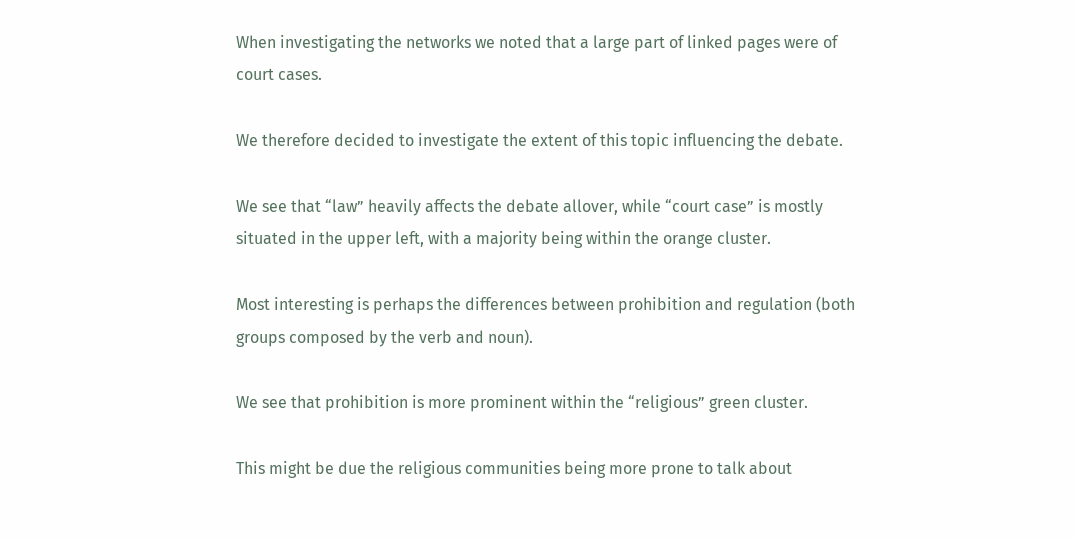When investigating the networks we noted that a large part of linked pages were of court cases.

We therefore decided to investigate the extent of this topic influencing the debate.

We see that “law” heavily affects the debate allover, while “court case” is mostly situated in the upper left, with a majority being within the orange cluster.

Most interesting is perhaps the differences between prohibition and regulation (both groups composed by the verb and noun).

We see that prohibition is more prominent within the “religious” green cluster.

This might be due the religious communities being more prone to talk about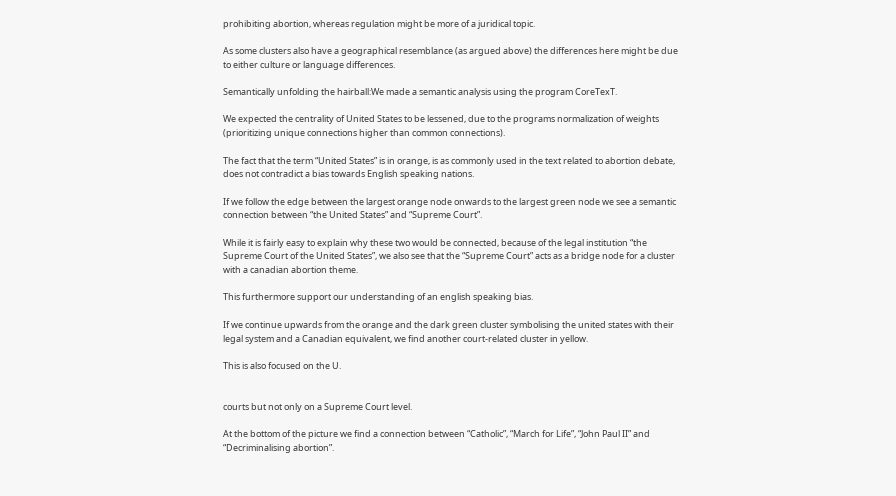prohibiting abortion, whereas regulation might be more of a juridical topic.

As some clusters also have a geographical resemblance (as argued above) the differences here might be due to either culture or language differences.

Semantically unfolding the hairball:We made a semantic analysis using the program CoreTexT.

We expected the centrality of United States to be lessened, due to the programs normalization of weights (prioritizing unique connections higher than common connections).

The fact that the term “United States” is in orange, is as commonly used in the text related to abortion debate, does not contradict a bias towards English speaking nations.

If we follow the edge between the largest orange node onwards to the largest green node we see a semantic connection between “the United States” and “Supreme Court”.

While it is fairly easy to explain why these two would be connected, because of the legal institution “the Supreme Court of the United States”, we also see that the “Supreme Court” acts as a bridge node for a cluster with a canadian abortion theme.

This furthermore support our understanding of an english speaking bias.

If we continue upwards from the orange and the dark green cluster symbolising the united states with their legal system and a Canadian equivalent, we find another court-related cluster in yellow.

This is also focused on the U.


courts but not only on a Supreme Court level.

At the bottom of the picture we find a connection between “Catholic”, “March for Life”, “John Paul II” and “Decriminalising abortion”.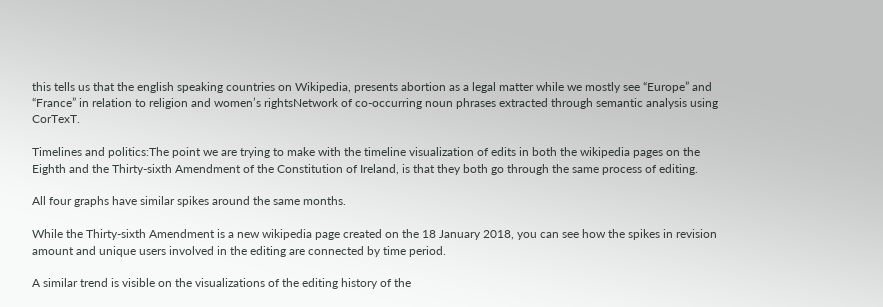this tells us that the english speaking countries on Wikipedia, presents abortion as a legal matter while we mostly see “Europe” and “France” in relation to religion and women’s rightsNetwork of co-occurring noun phrases extracted through semantic analysis using CorTexT.

Timelines and politics:The point we are trying to make with the timeline visualization of edits in both the wikipedia pages on the Eighth and the Thirty-sixth Amendment of the Constitution of Ireland, is that they both go through the same process of editing.

All four graphs have similar spikes around the same months.

While the Thirty-sixth Amendment is a new wikipedia page created on the 18 January 2018, you can see how the spikes in revision amount and unique users involved in the editing are connected by time period.

A similar trend is visible on the visualizations of the editing history of the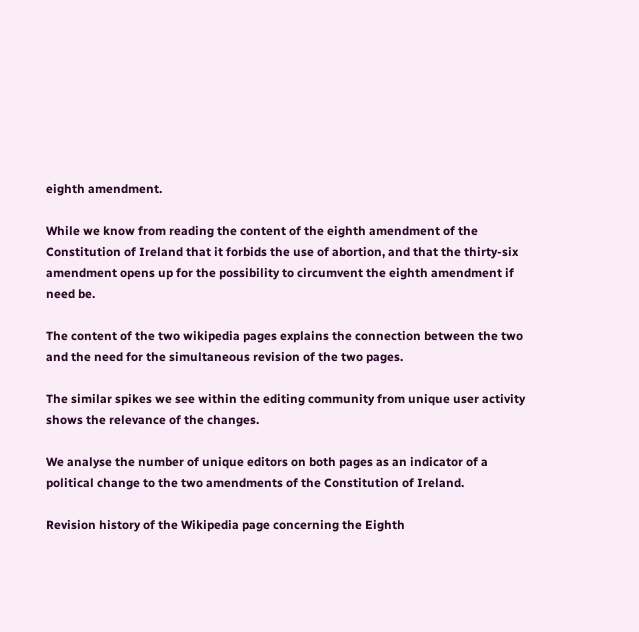eighth amendment.

While we know from reading the content of the eighth amendment of the Constitution of Ireland that it forbids the use of abortion, and that the thirty-six amendment opens up for the possibility to circumvent the eighth amendment if need be.

The content of the two wikipedia pages explains the connection between the two and the need for the simultaneous revision of the two pages.

The similar spikes we see within the editing community from unique user activity shows the relevance of the changes.

We analyse the number of unique editors on both pages as an indicator of a political change to the two amendments of the Constitution of Ireland.

Revision history of the Wikipedia page concerning the Eighth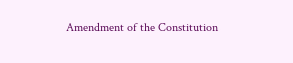Amendment of the Constitution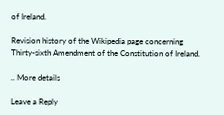of Ireland.

Revision history of the Wikipedia page concerning Thirty-sixth Amendment of the Constitution of Ireland.

.. More details

Leave a Reply